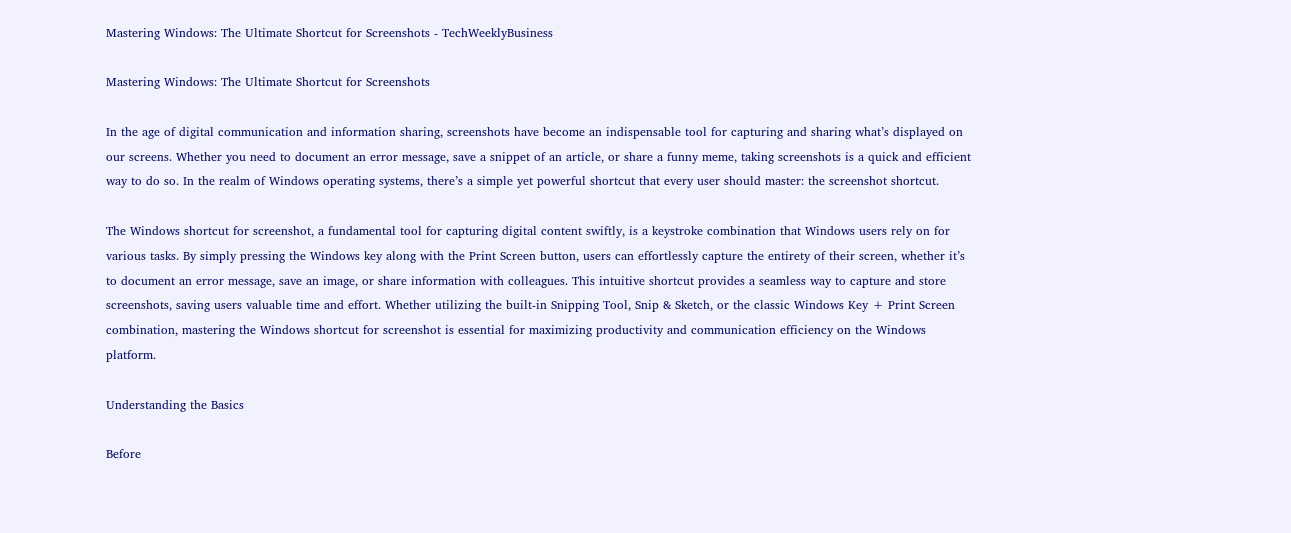Mastering Windows: The Ultimate Shortcut for Screenshots - TechWeeklyBusiness

Mastering Windows: The Ultimate Shortcut for Screenshots

In the age of digital communication and information sharing, screenshots have become an indispensable tool for capturing and sharing what’s displayed on our screens. Whether you need to document an error message, save a snippet of an article, or share a funny meme, taking screenshots is a quick and efficient way to do so. In the realm of Windows operating systems, there’s a simple yet powerful shortcut that every user should master: the screenshot shortcut.

The Windows shortcut for screenshot, a fundamental tool for capturing digital content swiftly, is a keystroke combination that Windows users rely on for various tasks. By simply pressing the Windows key along with the Print Screen button, users can effortlessly capture the entirety of their screen, whether it’s to document an error message, save an image, or share information with colleagues. This intuitive shortcut provides a seamless way to capture and store screenshots, saving users valuable time and effort. Whether utilizing the built-in Snipping Tool, Snip & Sketch, or the classic Windows Key + Print Screen combination, mastering the Windows shortcut for screenshot is essential for maximizing productivity and communication efficiency on the Windows platform.

Understanding the Basics

Before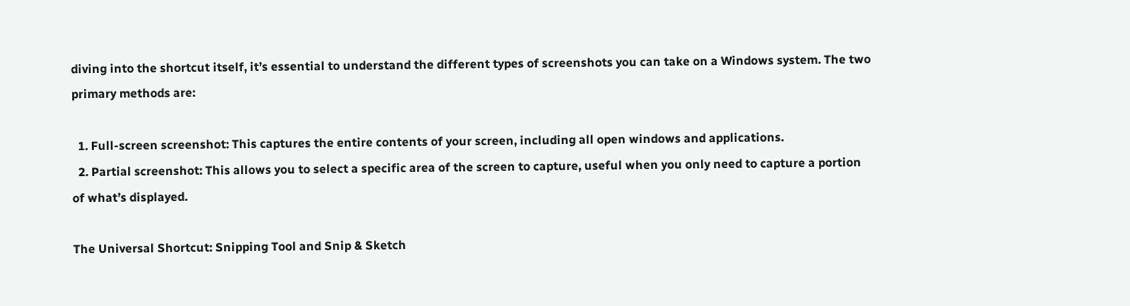diving into the shortcut itself, it’s essential to understand the different types of screenshots you can take on a Windows system. The two primary methods are:

  1. Full-screen screenshot: This captures the entire contents of your screen, including all open windows and applications.
  2. Partial screenshot: This allows you to select a specific area of the screen to capture, useful when you only need to capture a portion of what’s displayed.

The Universal Shortcut: Snipping Tool and Snip & Sketch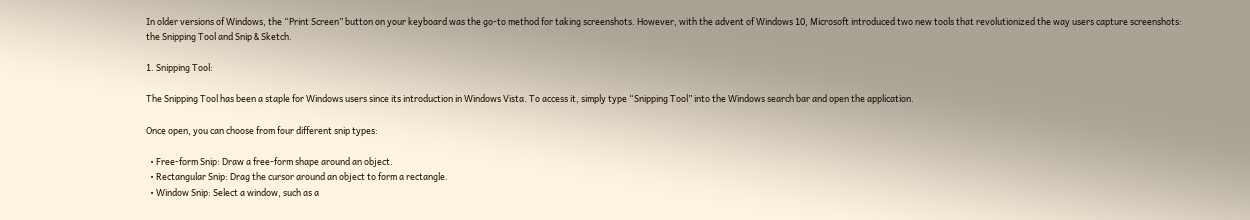In older versions of Windows, the “Print Screen” button on your keyboard was the go-to method for taking screenshots. However, with the advent of Windows 10, Microsoft introduced two new tools that revolutionized the way users capture screenshots: the Snipping Tool and Snip & Sketch.

1. Snipping Tool:

The Snipping Tool has been a staple for Windows users since its introduction in Windows Vista. To access it, simply type “Snipping Tool” into the Windows search bar and open the application.

Once open, you can choose from four different snip types:

  • Free-form Snip: Draw a free-form shape around an object.
  • Rectangular Snip: Drag the cursor around an object to form a rectangle.
  • Window Snip: Select a window, such as a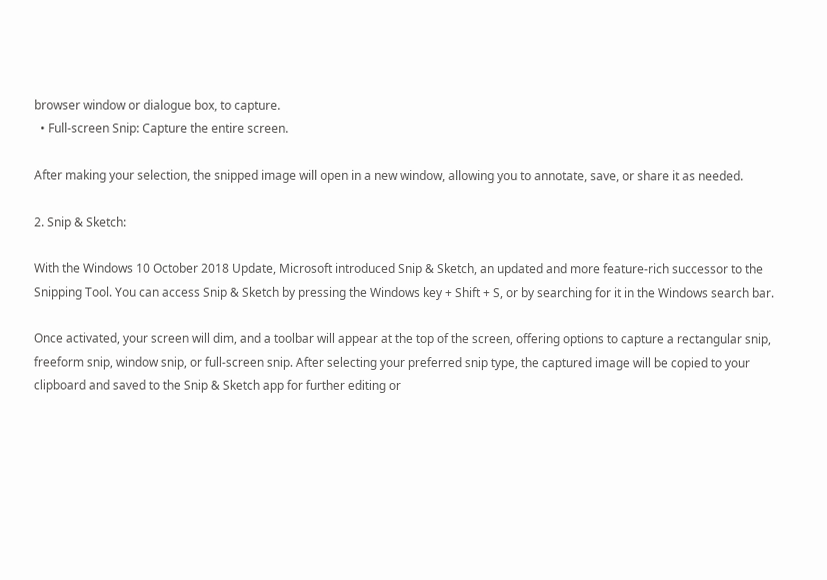browser window or dialogue box, to capture.
  • Full-screen Snip: Capture the entire screen.

After making your selection, the snipped image will open in a new window, allowing you to annotate, save, or share it as needed.

2. Snip & Sketch:

With the Windows 10 October 2018 Update, Microsoft introduced Snip & Sketch, an updated and more feature-rich successor to the Snipping Tool. You can access Snip & Sketch by pressing the Windows key + Shift + S, or by searching for it in the Windows search bar.

Once activated, your screen will dim, and a toolbar will appear at the top of the screen, offering options to capture a rectangular snip, freeform snip, window snip, or full-screen snip. After selecting your preferred snip type, the captured image will be copied to your clipboard and saved to the Snip & Sketch app for further editing or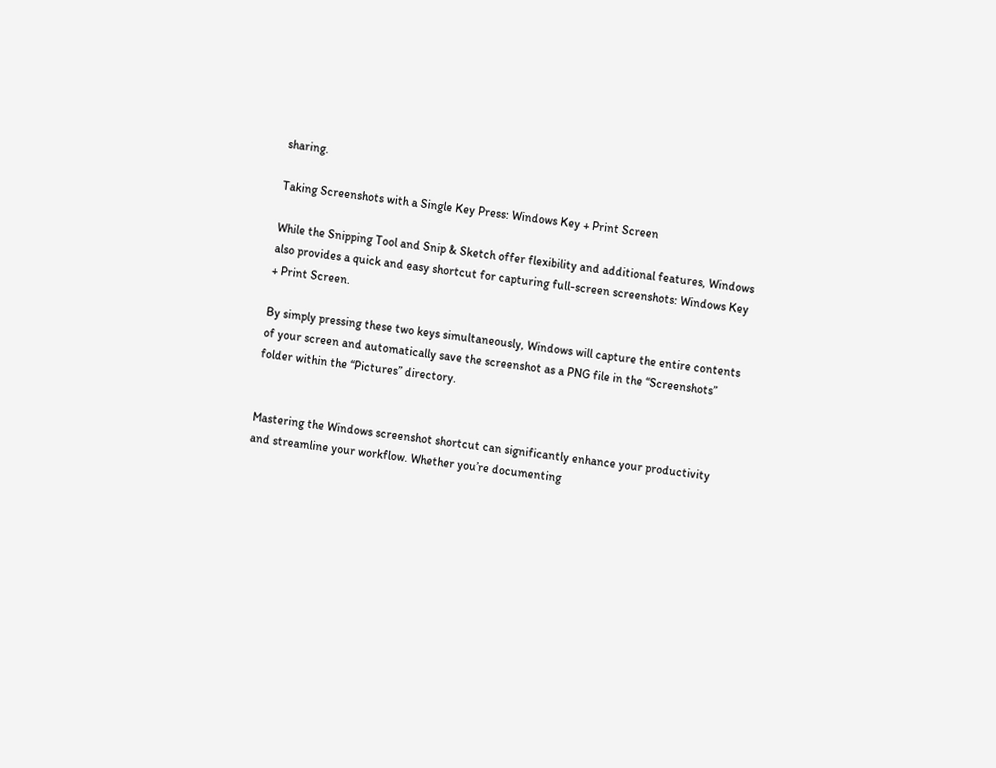sharing.

Taking Screenshots with a Single Key Press: Windows Key + Print Screen

While the Snipping Tool and Snip & Sketch offer flexibility and additional features, Windows also provides a quick and easy shortcut for capturing full-screen screenshots: Windows Key + Print Screen.

By simply pressing these two keys simultaneously, Windows will capture the entire contents of your screen and automatically save the screenshot as a PNG file in the “Screenshots” folder within the “Pictures” directory.


Mastering the Windows screenshot shortcut can significantly enhance your productivity and streamline your workflow. Whether you’re documenting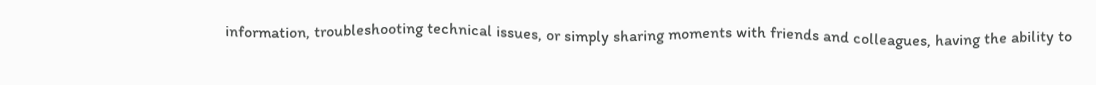information, troubleshooting technical issues, or simply sharing moments with friends and colleagues, having the ability to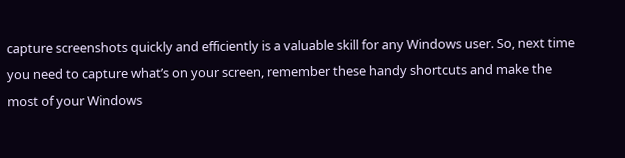capture screenshots quickly and efficiently is a valuable skill for any Windows user. So, next time you need to capture what’s on your screen, remember these handy shortcuts and make the most of your Windows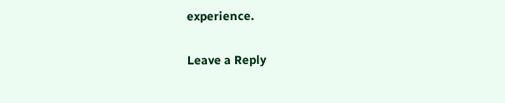experience.

Leave a Reply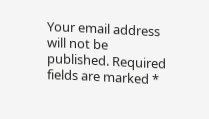Your email address will not be published. Required fields are marked *